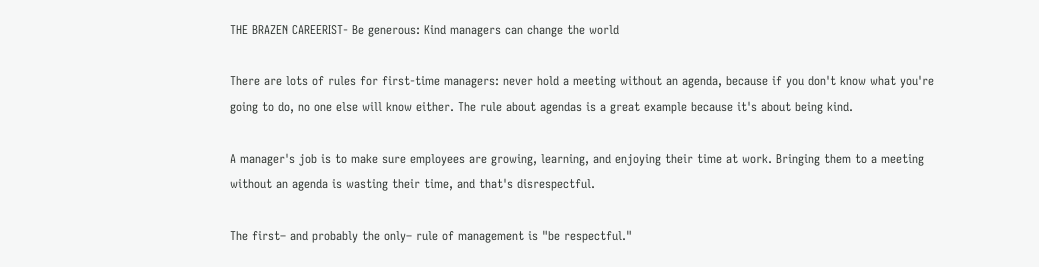THE BRAZEN CAREERIST- Be generous: Kind managers can change the world

There are lots of rules for first-time managers: never hold a meeting without an agenda, because if you don't know what you're going to do, no one else will know either. The rule about agendas is a great example because it's about being kind.

A manager's job is to make sure employees are growing, learning, and enjoying their time at work. Bringing them to a meeting without an agenda is wasting their time, and that's disrespectful.

The first– and probably the only– rule of management is "be respectful."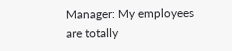Manager: My employees are totally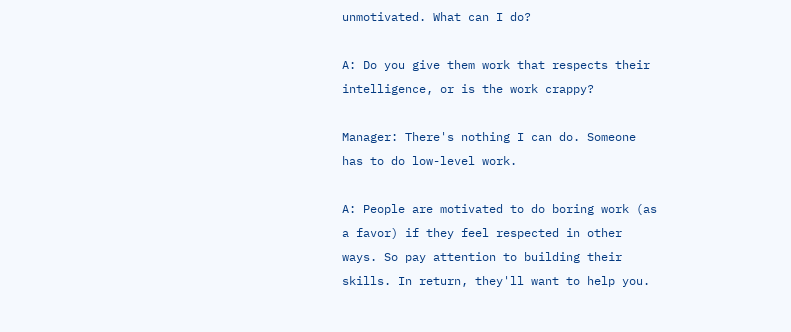unmotivated. What can I do?

A: Do you give them work that respects their intelligence, or is the work crappy?

Manager: There's nothing I can do. Someone has to do low-level work.

A: People are motivated to do boring work (as a favor) if they feel respected in other ways. So pay attention to building their skills. In return, they'll want to help you.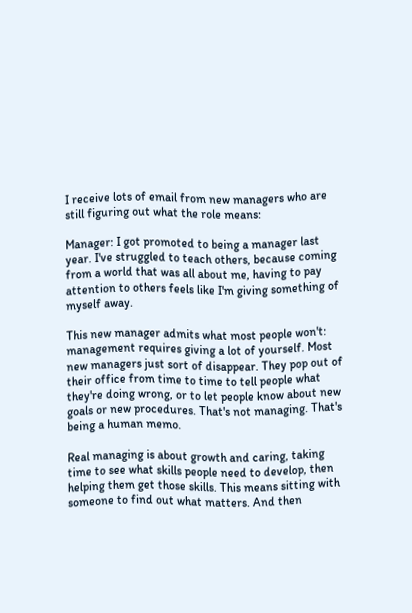I receive lots of email from new managers who are still figuring out what the role means:

Manager: I got promoted to being a manager last year. I've struggled to teach others, because coming from a world that was all about me, having to pay attention to others feels like I'm giving something of myself away.

This new manager admits what most people won't: management requires giving a lot of yourself. Most new managers just sort of disappear. They pop out of their office from time to time to tell people what they're doing wrong, or to let people know about new goals or new procedures. That's not managing. That's being a human memo.

Real managing is about growth and caring, taking time to see what skills people need to develop, then helping them get those skills. This means sitting with someone to find out what matters. And then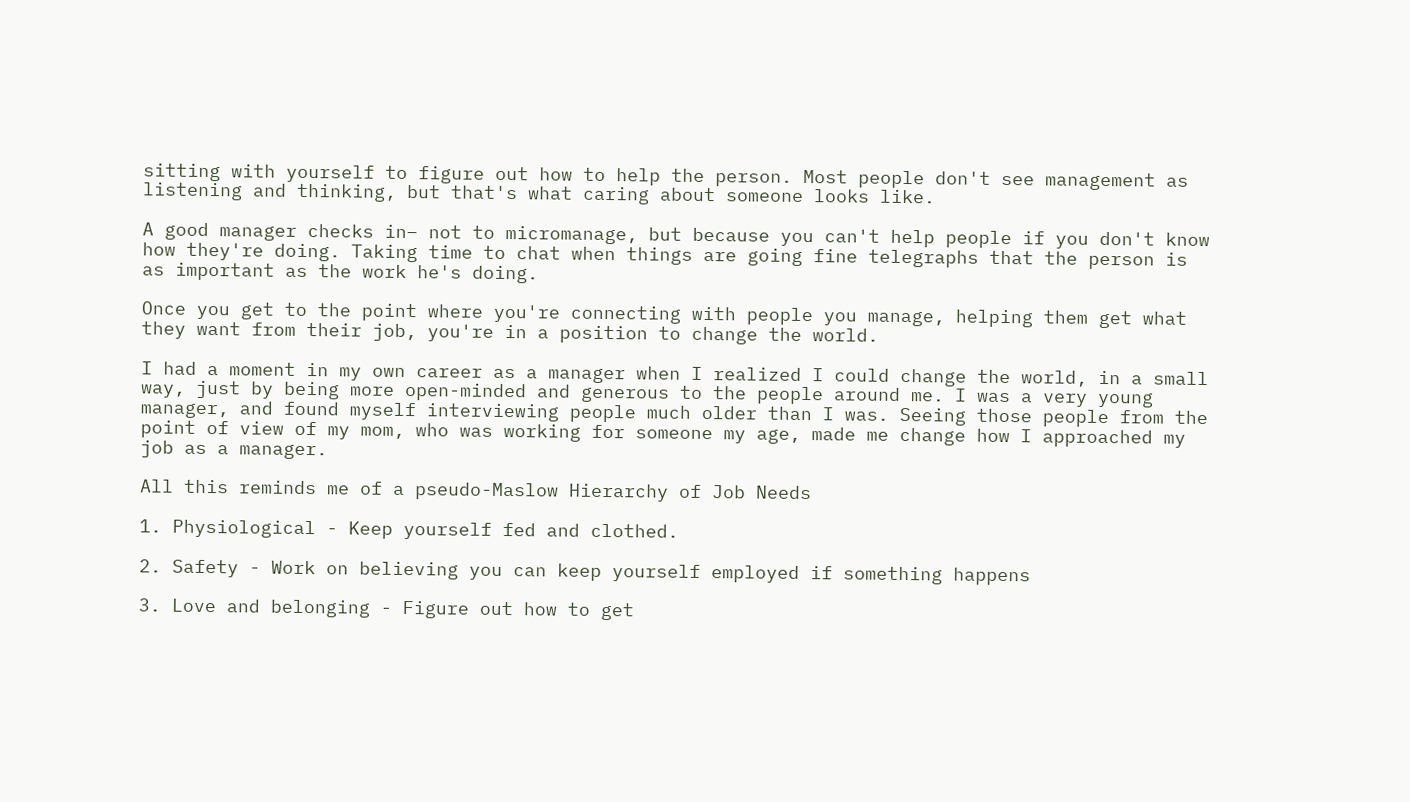sitting with yourself to figure out how to help the person. Most people don't see management as listening and thinking, but that's what caring about someone looks like.

A good manager checks in– not to micromanage, but because you can't help people if you don't know how they're doing. Taking time to chat when things are going fine telegraphs that the person is as important as the work he's doing.

Once you get to the point where you're connecting with people you manage, helping them get what they want from their job, you're in a position to change the world.

I had a moment in my own career as a manager when I realized I could change the world, in a small way, just by being more open-minded and generous to the people around me. I was a very young manager, and found myself interviewing people much older than I was. Seeing those people from the point of view of my mom, who was working for someone my age, made me change how I approached my job as a manager.

All this reminds me of a pseudo-Maslow Hierarchy of Job Needs

1. Physiological - Keep yourself fed and clothed.

2. Safety - Work on believing you can keep yourself employed if something happens

3. Love and belonging - Figure out how to get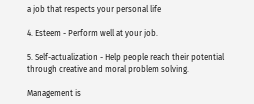a job that respects your personal life

4. Esteem - Perform well at your job.

5. Self-actualization - Help people reach their potential through creative and moral problem solving.

Management is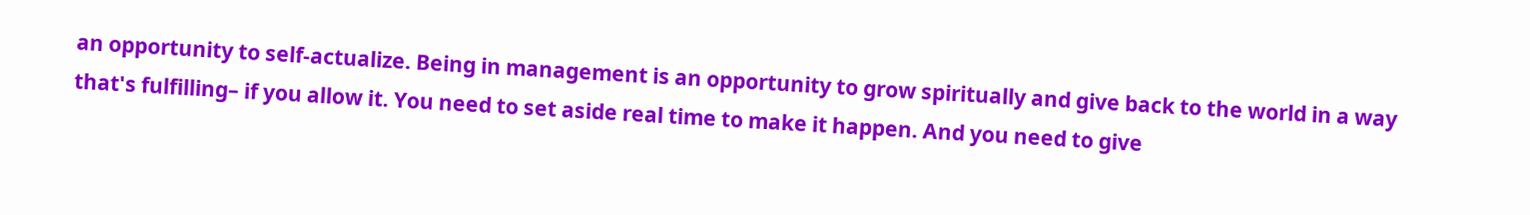an opportunity to self-actualize. Being in management is an opportunity to grow spiritually and give back to the world in a way that's fulfilling– if you allow it. You need to set aside real time to make it happen. And you need to give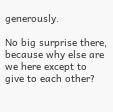generously.

No big surprise there, because why else are we here except to give to each other?